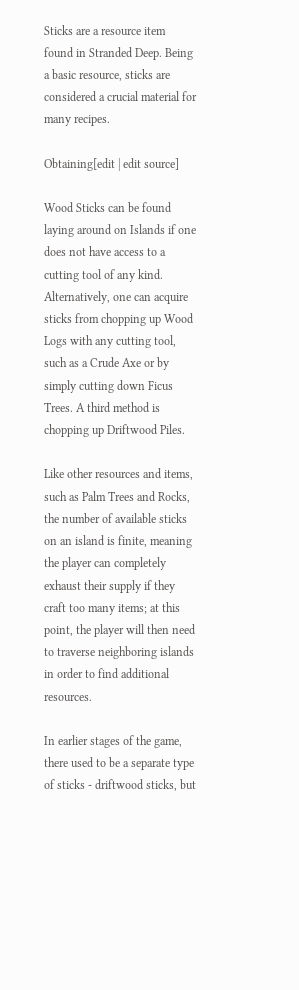Sticks are a resource item found in Stranded Deep. Being a basic resource, sticks are considered a crucial material for many recipes.

Obtaining[edit | edit source]

Wood Sticks can be found laying around on Islands if one does not have access to a cutting tool of any kind. Alternatively, one can acquire sticks from chopping up Wood Logs with any cutting tool, such as a Crude Axe or by simply cutting down Ficus Trees. A third method is chopping up Driftwood Piles.

Like other resources and items, such as Palm Trees and Rocks, the number of available sticks on an island is finite, meaning the player can completely exhaust their supply if they craft too many items; at this point, the player will then need to traverse neighboring islands in order to find additional resources.

In earlier stages of the game, there used to be a separate type of sticks - driftwood sticks, but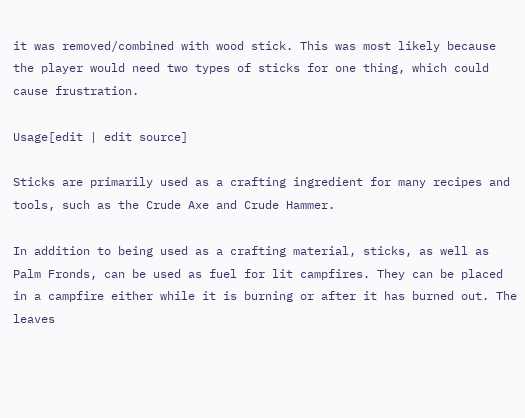it was removed/combined with wood stick. This was most likely because the player would need two types of sticks for one thing, which could cause frustration.

Usage[edit | edit source]

Sticks are primarily used as a crafting ingredient for many recipes and tools, such as the Crude Axe and Crude Hammer.

In addition to being used as a crafting material, sticks, as well as Palm Fronds, can be used as fuel for lit campfires. They can be placed in a campfire either while it is burning or after it has burned out. The leaves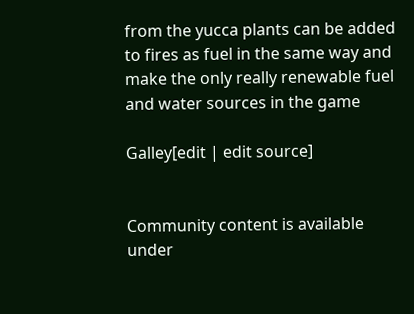from the yucca plants can be added to fires as fuel in the same way and make the only really renewable fuel and water sources in the game

Galley[edit | edit source]


Community content is available under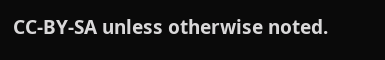CC-BY-SA unless otherwise noted.